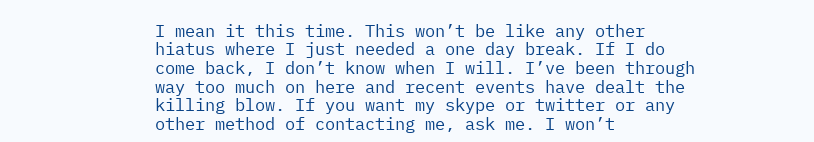I mean it this time. This won’t be like any other hiatus where I just needed a one day break. If I do come back, I don’t know when I will. I’ve been through way too much on here and recent events have dealt the killing blow. If you want my skype or twitter or any other method of contacting me, ask me. I won’t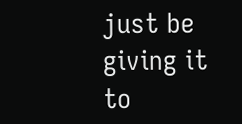just be giving it to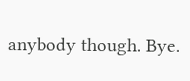anybody though. Bye.